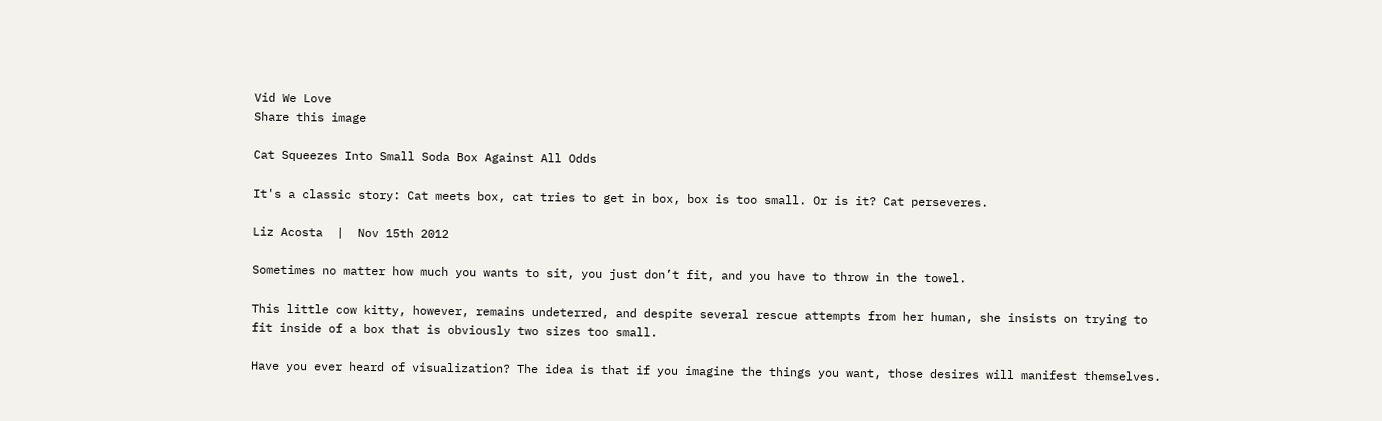Vid We Love
Share this image

Cat Squeezes Into Small Soda Box Against All Odds

It's a classic story: Cat meets box, cat tries to get in box, box is too small. Or is it? Cat perseveres.

Liz Acosta  |  Nov 15th 2012

Sometimes no matter how much you wants to sit, you just don’t fit, and you have to throw in the towel.

This little cow kitty, however, remains undeterred, and despite several rescue attempts from her human, she insists on trying to fit inside of a box that is obviously two sizes too small.

Have you ever heard of visualization? The idea is that if you imagine the things you want, those desires will manifest themselves.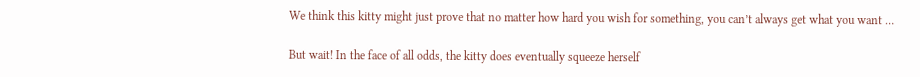We think this kitty might just prove that no matter how hard you wish for something, you can’t always get what you want …

But wait! In the face of all odds, the kitty does eventually squeeze herself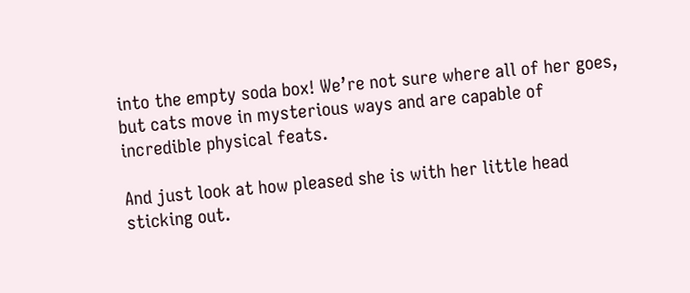into the empty soda box! We’re not sure where all of her goes, but cats move in mysterious ways and are capable of incredible physical feats.

And just look at how pleased she is with her little head sticking out.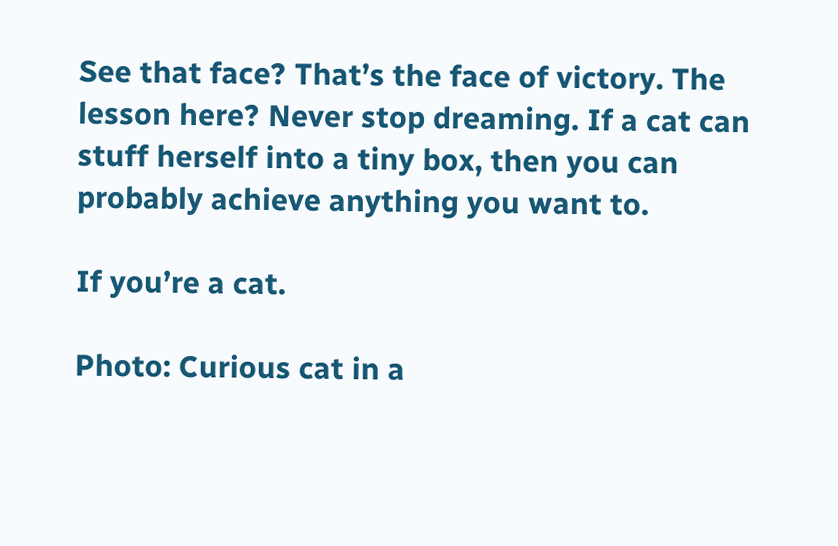See that face? That’s the face of victory. The lesson here? Never stop dreaming. If a cat can stuff herself into a tiny box, then you can probably achieve anything you want to.

If you’re a cat.

Photo: Curious cat in a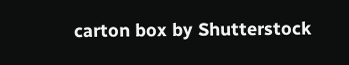carton box by Shutterstock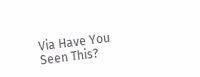Via Have You Seen This?